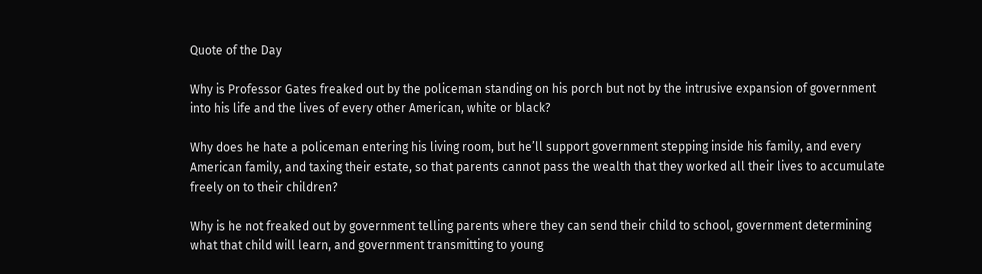Quote of the Day

Why is Professor Gates freaked out by the policeman standing on his porch but not by the intrusive expansion of government into his life and the lives of every other American, white or black?

Why does he hate a policeman entering his living room, but he’ll support government stepping inside his family, and every American family, and taxing their estate, so that parents cannot pass the wealth that they worked all their lives to accumulate freely on to their children?

Why is he not freaked out by government telling parents where they can send their child to school, government determining what that child will learn, and government transmitting to young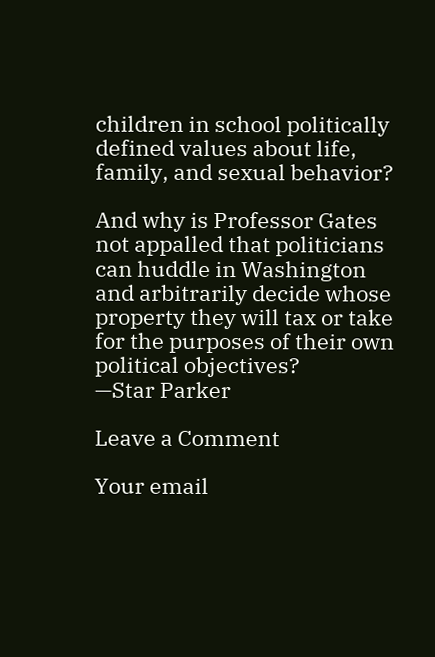children in school politically defined values about life, family, and sexual behavior?

And why is Professor Gates not appalled that politicians can huddle in Washington and arbitrarily decide whose property they will tax or take for the purposes of their own political objectives?
—Star Parker

Leave a Comment

Your email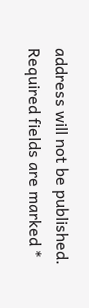address will not be published. Required fields are marked *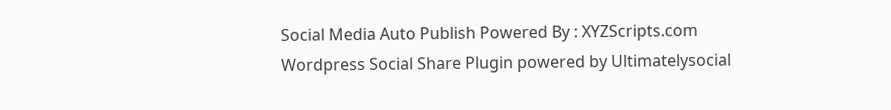Social Media Auto Publish Powered By : XYZScripts.com
Wordpress Social Share Plugin powered by Ultimatelysocial